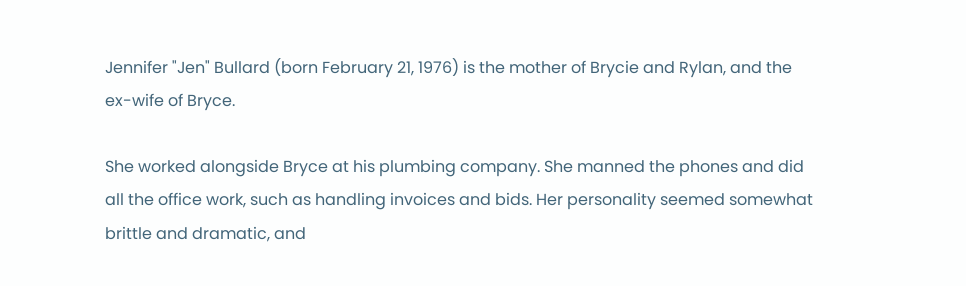Jennifer "Jen" Bullard (born February 21, 1976) is the mother of Brycie and Rylan, and the ex-wife of Bryce.

She worked alongside Bryce at his plumbing company. She manned the phones and did all the office work, such as handling invoices and bids. Her personality seemed somewhat brittle and dramatic, and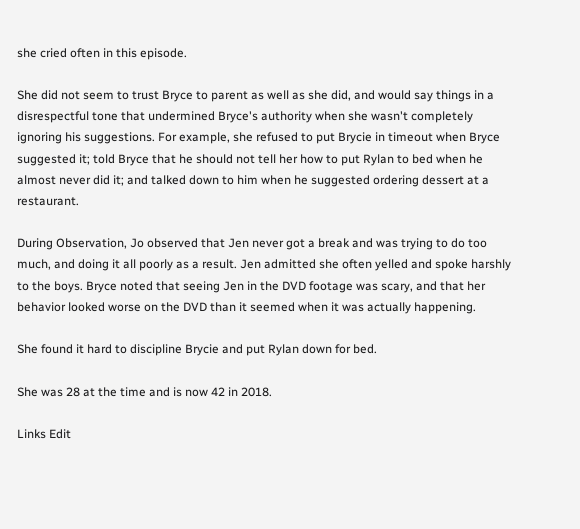she cried often in this episode.

She did not seem to trust Bryce to parent as well as she did, and would say things in a disrespectful tone that undermined Bryce's authority when she wasn't completely ignoring his suggestions. For example, she refused to put Brycie in timeout when Bryce suggested it; told Bryce that he should not tell her how to put Rylan to bed when he almost never did it; and talked down to him when he suggested ordering dessert at a restaurant.

During Observation, Jo observed that Jen never got a break and was trying to do too much, and doing it all poorly as a result. Jen admitted she often yelled and spoke harshly to the boys. Bryce noted that seeing Jen in the DVD footage was scary, and that her behavior looked worse on the DVD than it seemed when it was actually happening.

She found it hard to discipline Brycie and put Rylan down for bed.

She was 28 at the time and is now 42 in 2018.

Links Edit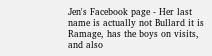Jen's Facebook page - Her last name is actually not Bullard it is Ramage, has the boys on visits, and also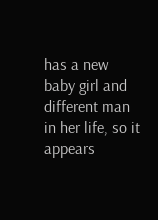has a new baby girl and different man in her life, so it appears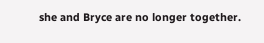she and Bryce are no longer together.